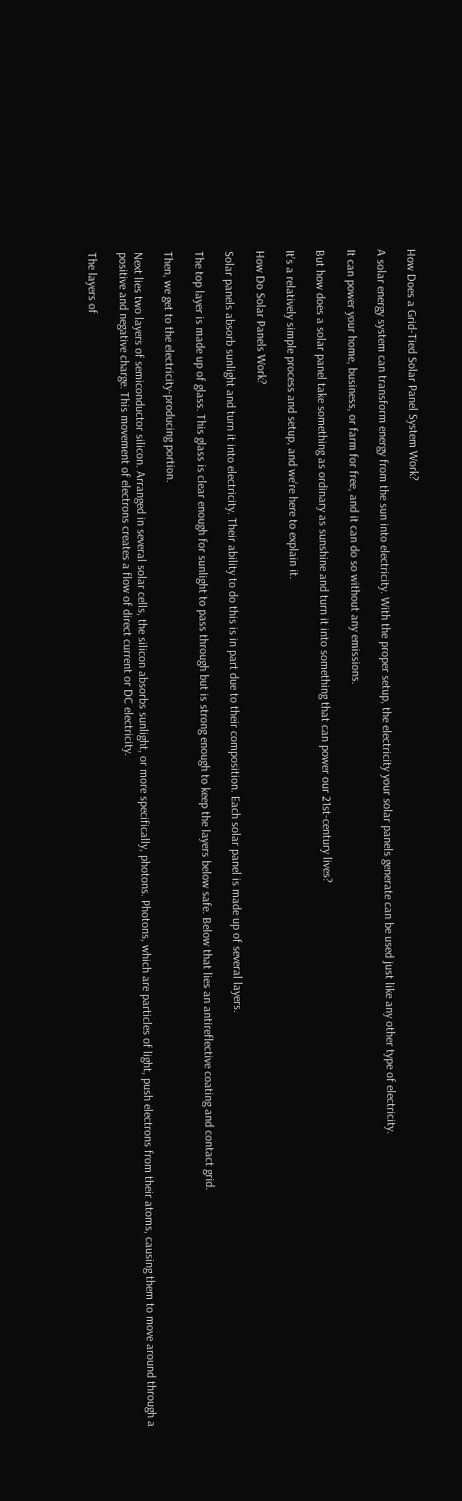How Does a Grid-Tied Solar Panel System Work?

A solar energy system can transform energy from the sun into electricity. With the proper setup, the electricity your solar panels generate can be used just like any other type of electricity.

It can power your home, business, or farm for free, and it can do so without any emissions.

But how does a solar panel take something as ordinary as sunshine and turn it into something that can power our 21st-century lives?

It’s a relatively simple process and setup, and we’re here to explain it.

How Do Solar Panels Work?

Solar panels absorb sunlight and turn it into electricity. Their ability to do this is in part due to their composition. Each solar panel is made up of several layers.

The top layer is made up of glass. This glass is clear enough for sunlight to pass through but is strong enough to keep the layers below safe. Below that lies an antireflective coating and contact grid.

Then, we get to the electricity-producing portion.

Next lies two layers of semiconductor silicon. Arranged in several solar cells, the silicon absorbs sunlight, or more specifically, photons. Photons, which are particles of light, push electrons from their atoms, causing them to move around through a positive and negative charge. This movement of electrons creates a flow of direct current or DC electricity.

The layers of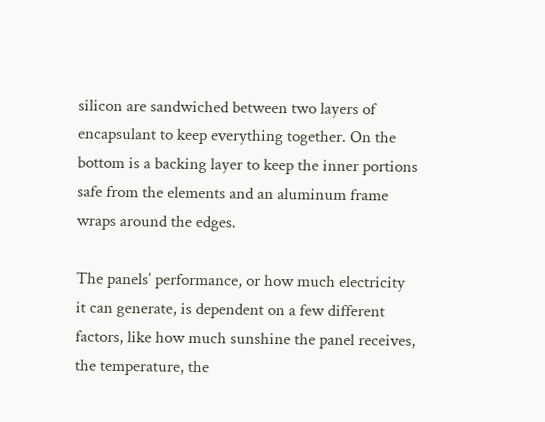silicon are sandwiched between two layers of encapsulant to keep everything together. On the bottom is a backing layer to keep the inner portions safe from the elements and an aluminum frame wraps around the edges.

The panels’ performance, or how much electricity it can generate, is dependent on a few different factors, like how much sunshine the panel receives, the temperature, the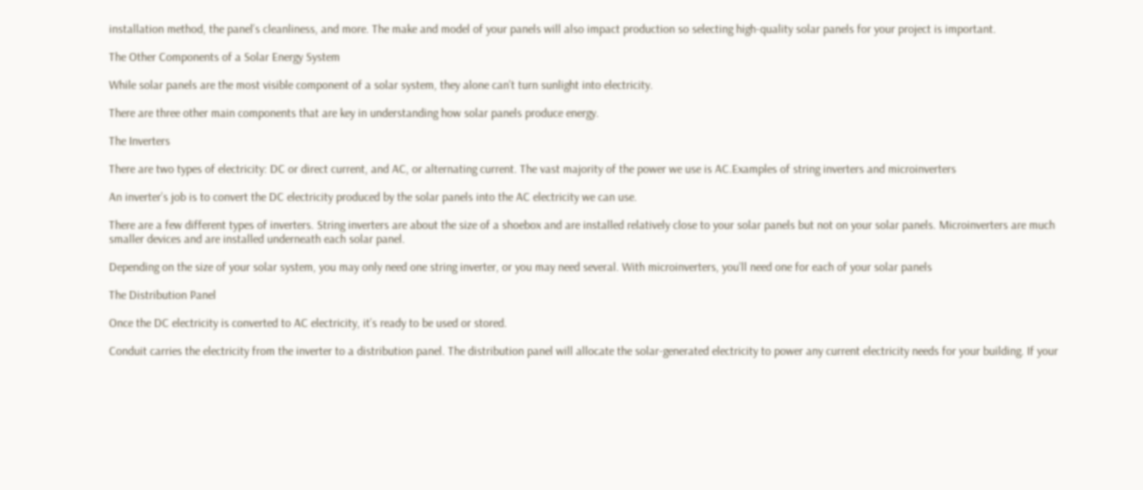installation method, the panel’s cleanliness, and more. The make and model of your panels will also impact production so selecting high-quality solar panels for your project is important.

The Other Components of a Solar Energy System

While solar panels are the most visible component of a solar system, they alone can’t turn sunlight into electricity.

There are three other main components that are key in understanding how solar panels produce energy.

The Inverters

There are two types of electricity: DC or direct current, and AC, or alternating current. The vast majority of the power we use is AC.Examples of string inverters and microinverters

An inverter’s job is to convert the DC electricity produced by the solar panels into the AC electricity we can use.

There are a few different types of inverters. String inverters are about the size of a shoebox and are installed relatively close to your solar panels but not on your solar panels. Microinverters are much smaller devices and are installed underneath each solar panel.

Depending on the size of your solar system, you may only need one string inverter, or you may need several. With microinverters, you’ll need one for each of your solar panels

The Distribution Panel

Once the DC electricity is converted to AC electricity, it’s ready to be used or stored.

Conduit carries the electricity from the inverter to a distribution panel. The distribution panel will allocate the solar-generated electricity to power any current electricity needs for your building. If your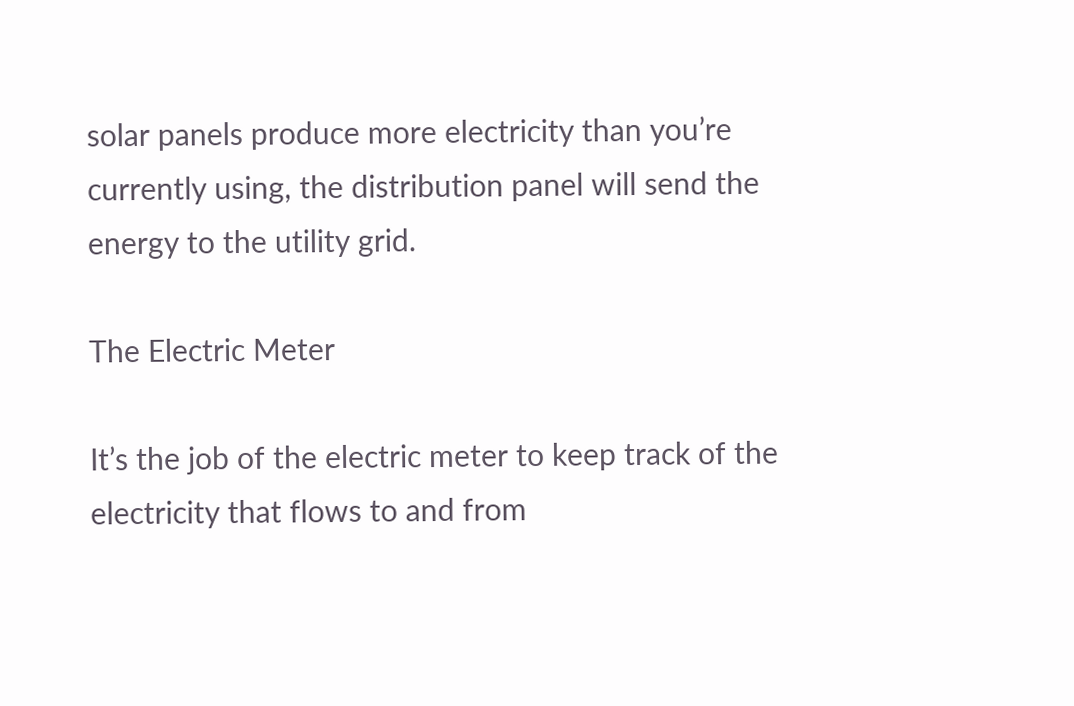solar panels produce more electricity than you’re currently using, the distribution panel will send the energy to the utility grid.

The Electric Meter

It’s the job of the electric meter to keep track of the electricity that flows to and from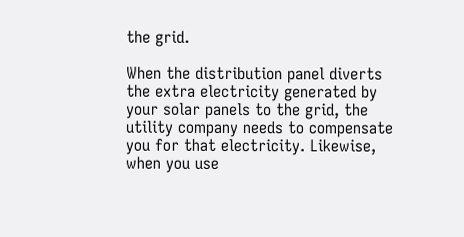the grid.

When the distribution panel diverts the extra electricity generated by your solar panels to the grid, the utility company needs to compensate you for that electricity. Likewise, when you use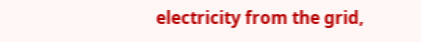electricity from the grid,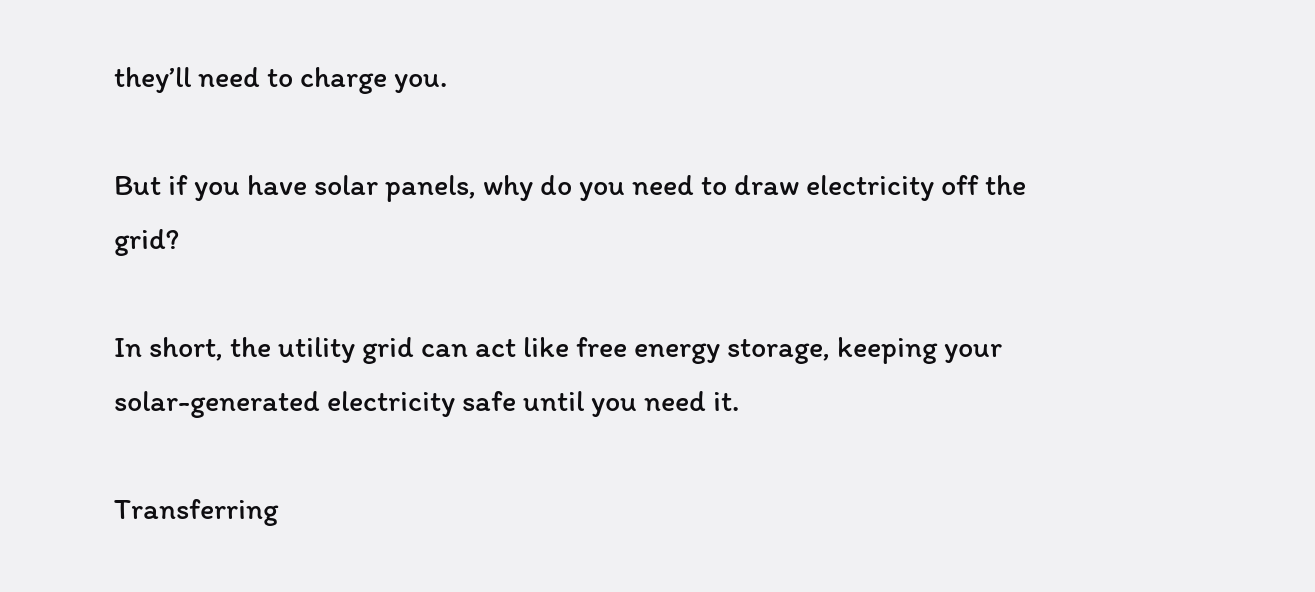they’ll need to charge you.

But if you have solar panels, why do you need to draw electricity off the grid?

In short, the utility grid can act like free energy storage, keeping your solar-generated electricity safe until you need it.

Transferring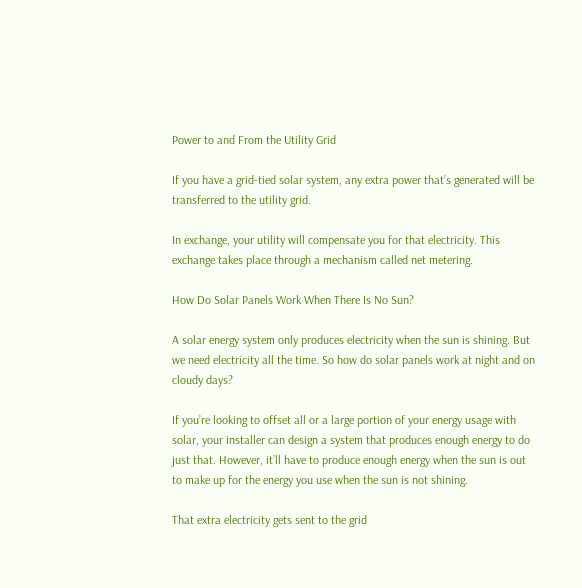Power to and From the Utility Grid

If you have a grid-tied solar system, any extra power that’s generated will be transferred to the utility grid.

In exchange, your utility will compensate you for that electricity. This exchange takes place through a mechanism called net metering.

How Do Solar Panels Work When There Is No Sun?

A solar energy system only produces electricity when the sun is shining. But we need electricity all the time. So how do solar panels work at night and on cloudy days?

If you’re looking to offset all or a large portion of your energy usage with solar, your installer can design a system that produces enough energy to do just that. However, it’ll have to produce enough energy when the sun is out to make up for the energy you use when the sun is not shining.

That extra electricity gets sent to the grid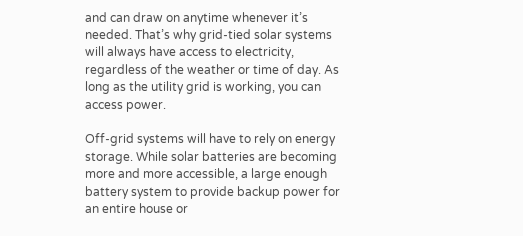and can draw on anytime whenever it’s needed. That’s why grid-tied solar systems will always have access to electricity, regardless of the weather or time of day. As long as the utility grid is working, you can access power.

Off-grid systems will have to rely on energy storage. While solar batteries are becoming more and more accessible, a large enough battery system to provide backup power for an entire house or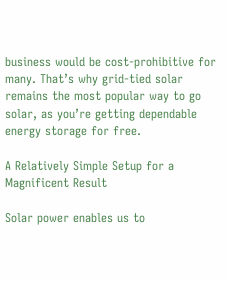business would be cost-prohibitive for many. That’s why grid-tied solar remains the most popular way to go solar, as you’re getting dependable energy storage for free.

A Relatively Simple Setup for a Magnificent Result

Solar power enables us to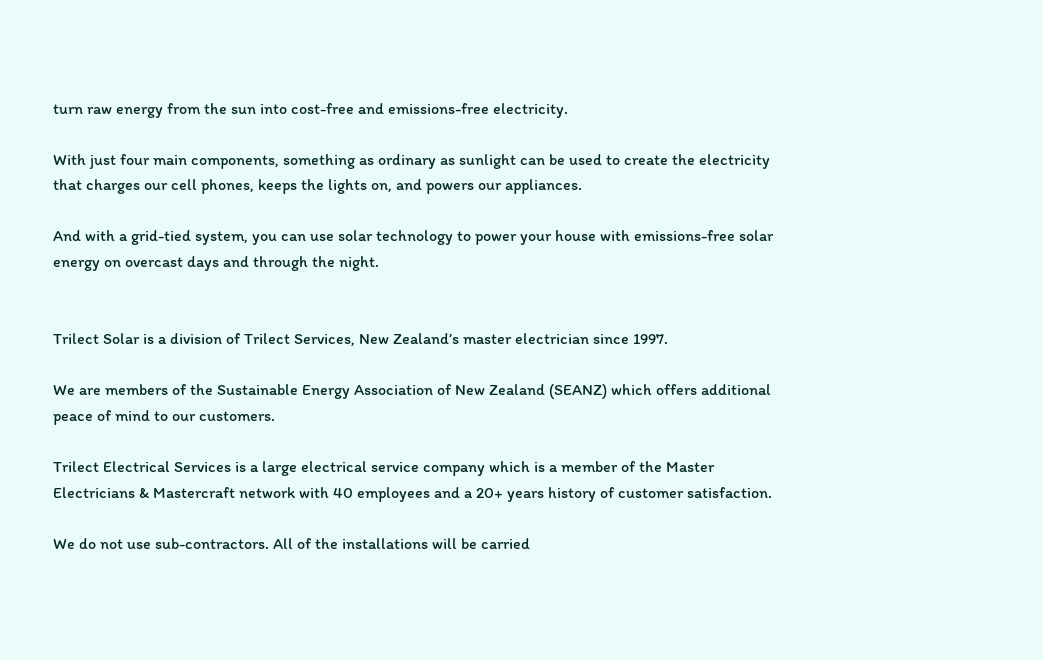turn raw energy from the sun into cost-free and emissions-free electricity.

With just four main components, something as ordinary as sunlight can be used to create the electricity that charges our cell phones, keeps the lights on, and powers our appliances.

And with a grid-tied system, you can use solar technology to power your house with emissions-free solar energy on overcast days and through the night.


Trilect Solar is a division of Trilect Services, New Zealand’s master electrician since 1997.

We are members of the Sustainable Energy Association of New Zealand (SEANZ) which offers additional peace of mind to our customers.

Trilect Electrical Services is a large electrical service company which is a member of the Master Electricians & Mastercraft network with 40 employees and a 20+ years history of customer satisfaction.

We do not use sub-contractors. All of the installations will be carried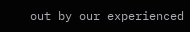out by our experienced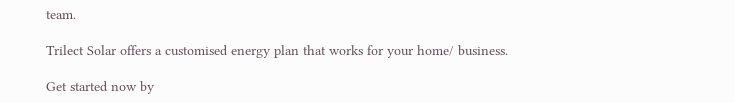team.

Trilect Solar offers a customised energy plan that works for your home/ business.

Get started now by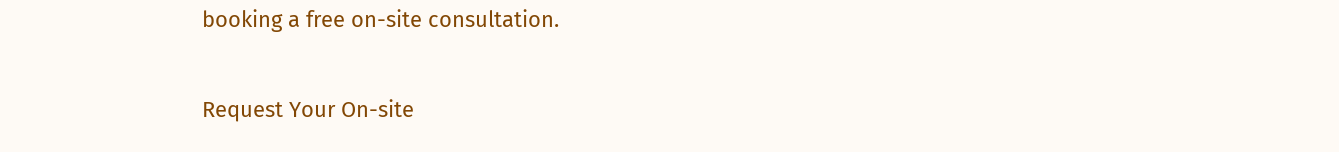booking a free on-site consultation.

Request Your On-site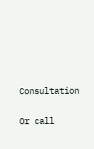Consultation

Or call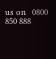us on   0800 850 888